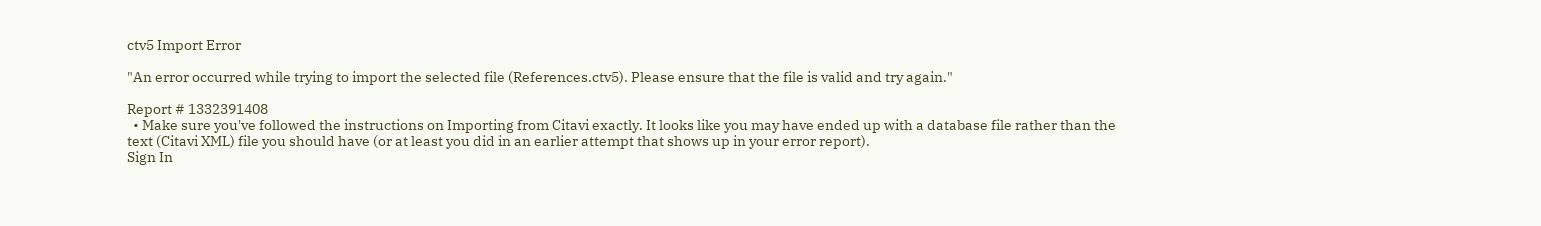ctv5 Import Error

"An error occurred while trying to import the selected file (References.ctv5). Please ensure that the file is valid and try again."

Report # 1332391408
  • Make sure you've followed the instructions on Importing from Citavi exactly. It looks like you may have ended up with a database file rather than the text (Citavi XML) file you should have (or at least you did in an earlier attempt that shows up in your error report).
Sign In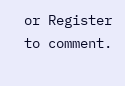or Register to comment.